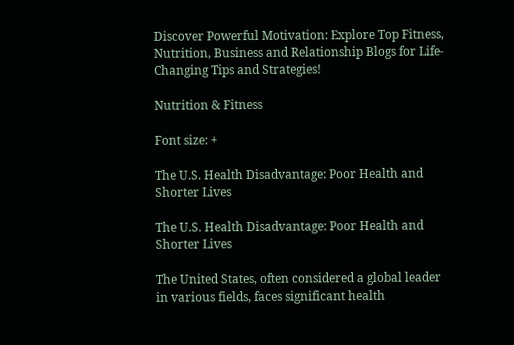Discover Powerful Motivation: Explore Top Fitness, Nutrition, Business and Relationship Blogs for Life-Changing Tips and Strategies!

Nutrition & Fitness

Font size: +

The U.S. Health Disadvantage: Poor Health and Shorter Lives

The U.S. Health Disadvantage: Poor Health and Shorter Lives

The United States, often considered a global leader in various fields, faces significant health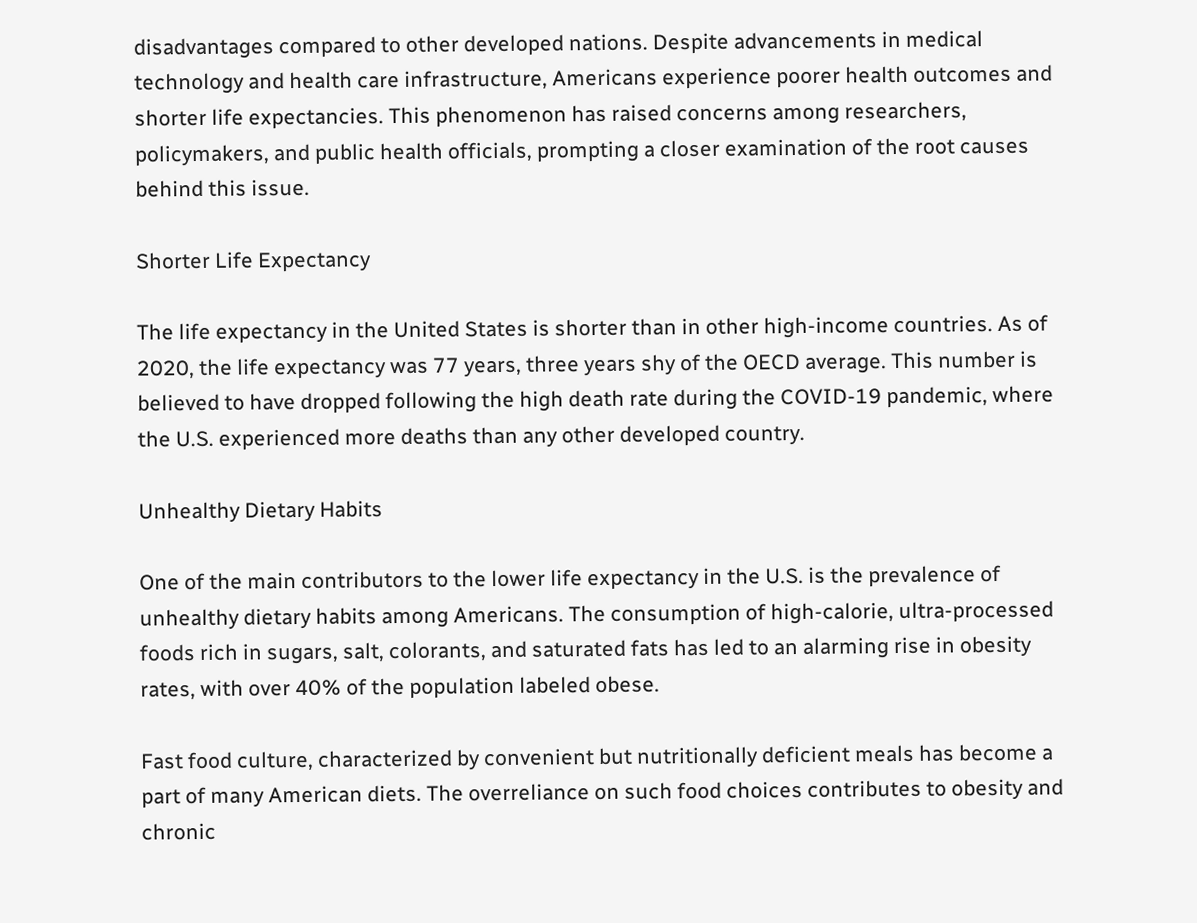disadvantages compared to other developed nations. Despite advancements in medical technology and health care infrastructure, Americans experience poorer health outcomes and shorter life expectancies. This phenomenon has raised concerns among researchers, policymakers, and public health officials, prompting a closer examination of the root causes behind this issue.

Shorter Life Expectancy

The life expectancy in the United States is shorter than in other high-income countries. As of 2020, the life expectancy was 77 years, three years shy of the OECD average. This number is believed to have dropped following the high death rate during the COVID-19 pandemic, where the U.S. experienced more deaths than any other developed country.

Unhealthy Dietary Habits

One of the main contributors to the lower life expectancy in the U.S. is the prevalence of unhealthy dietary habits among Americans. The consumption of high-calorie, ultra-processed foods rich in sugars, salt, colorants, and saturated fats has led to an alarming rise in obesity rates, with over 40% of the population labeled obese.

Fast food culture, characterized by convenient but nutritionally deficient meals has become a part of many American diets. The overreliance on such food choices contributes to obesity and chronic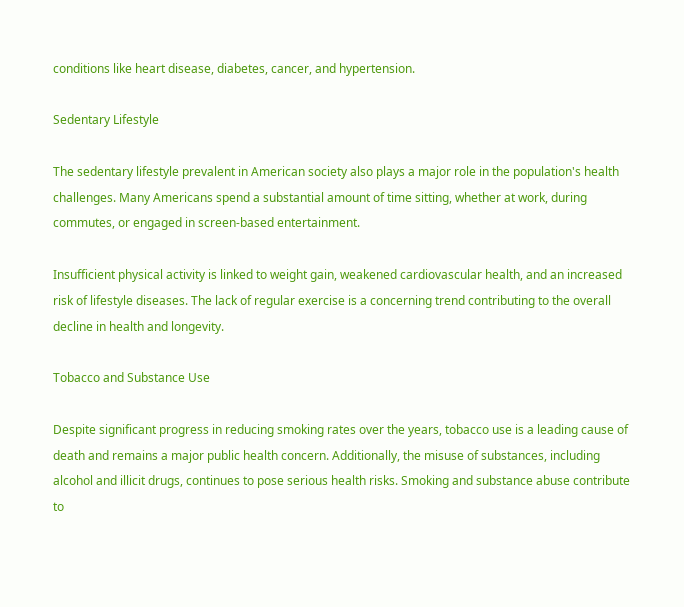conditions like heart disease, diabetes, cancer, and hypertension.

Sedentary Lifestyle

The sedentary lifestyle prevalent in American society also plays a major role in the population's health challenges. Many Americans spend a substantial amount of time sitting, whether at work, during commutes, or engaged in screen-based entertainment.

Insufficient physical activity is linked to weight gain, weakened cardiovascular health, and an increased risk of lifestyle diseases. The lack of regular exercise is a concerning trend contributing to the overall decline in health and longevity.

Tobacco and Substance Use

Despite significant progress in reducing smoking rates over the years, tobacco use is a leading cause of death and remains a major public health concern. Additionally, the misuse of substances, including alcohol and illicit drugs, continues to pose serious health risks. Smoking and substance abuse contribute to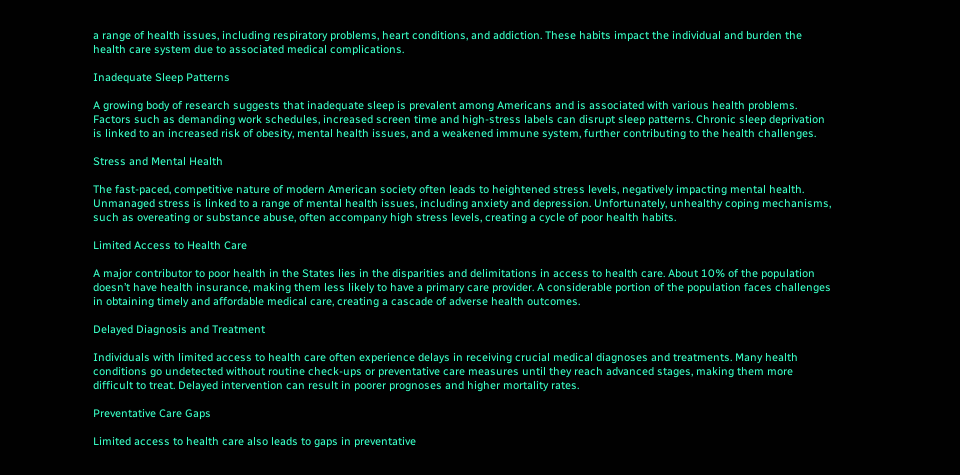a range of health issues, including respiratory problems, heart conditions, and addiction. These habits impact the individual and burden the health care system due to associated medical complications.

Inadequate Sleep Patterns

A growing body of research suggests that inadequate sleep is prevalent among Americans and is associated with various health problems. Factors such as demanding work schedules, increased screen time and high-stress labels can disrupt sleep patterns. Chronic sleep deprivation is linked to an increased risk of obesity, mental health issues, and a weakened immune system, further contributing to the health challenges.

Stress and Mental Health

The fast-paced, competitive nature of modern American society often leads to heightened stress levels, negatively impacting mental health. Unmanaged stress is linked to a range of mental health issues, including anxiety and depression. Unfortunately, unhealthy coping mechanisms, such as overeating or substance abuse, often accompany high stress levels, creating a cycle of poor health habits.

Limited Access to Health Care

A major contributor to poor health in the States lies in the disparities and delimitations in access to health care. About 10% of the population doesn’t have health insurance, making them less likely to have a primary care provider. A considerable portion of the population faces challenges in obtaining timely and affordable medical care, creating a cascade of adverse health outcomes.

Delayed Diagnosis and Treatment

Individuals with limited access to health care often experience delays in receiving crucial medical diagnoses and treatments. Many health conditions go undetected without routine check-ups or preventative care measures until they reach advanced stages, making them more difficult to treat. Delayed intervention can result in poorer prognoses and higher mortality rates.

Preventative Care Gaps

Limited access to health care also leads to gaps in preventative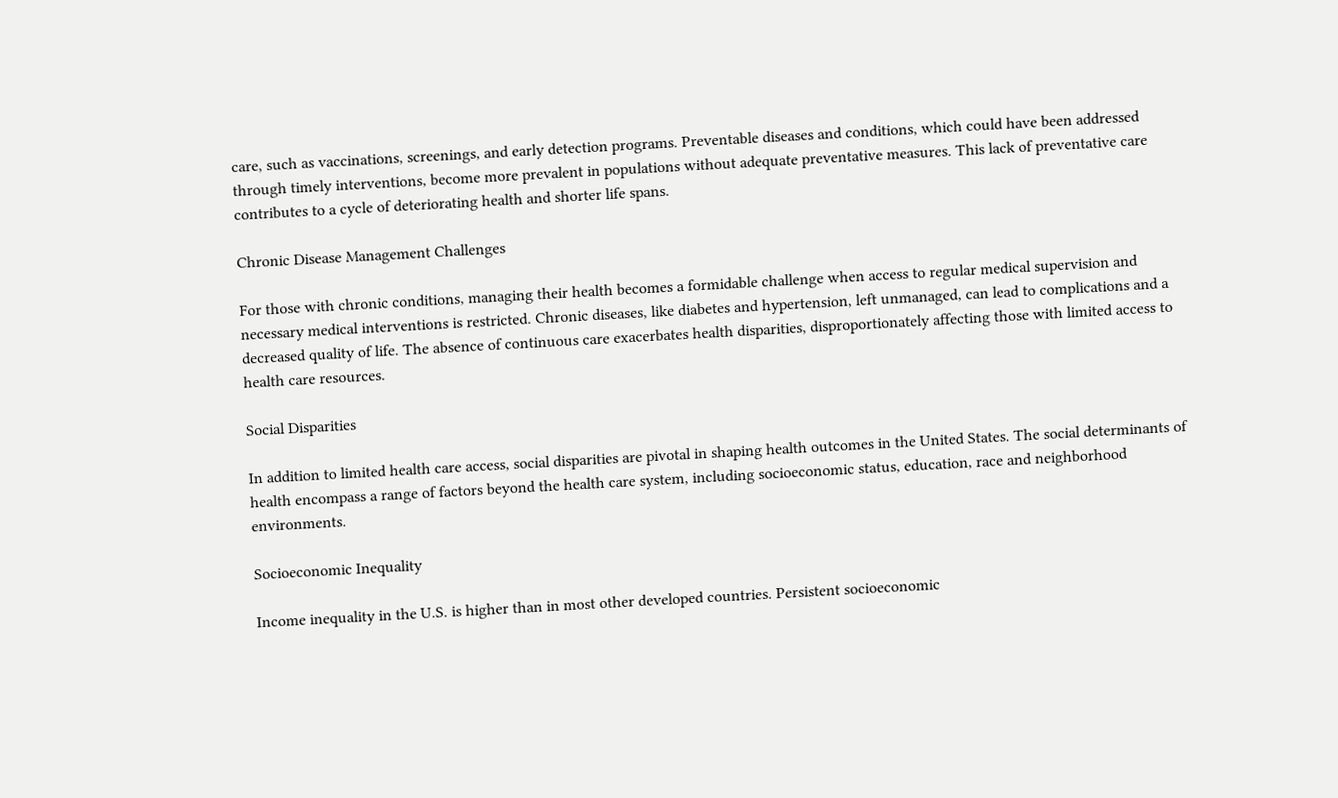care, such as vaccinations, screenings, and early detection programs. Preventable diseases and conditions, which could have been addressed through timely interventions, become more prevalent in populations without adequate preventative measures. This lack of preventative care contributes to a cycle of deteriorating health and shorter life spans.

Chronic Disease Management Challenges

For those with chronic conditions, managing their health becomes a formidable challenge when access to regular medical supervision and necessary medical interventions is restricted. Chronic diseases, like diabetes and hypertension, left unmanaged, can lead to complications and a decreased quality of life. The absence of continuous care exacerbates health disparities, disproportionately affecting those with limited access to health care resources.

Social Disparities

In addition to limited health care access, social disparities are pivotal in shaping health outcomes in the United States. The social determinants of health encompass a range of factors beyond the health care system, including socioeconomic status, education, race and neighborhood environments.

Socioeconomic Inequality

Income inequality in the U.S. is higher than in most other developed countries. Persistent socioeconomic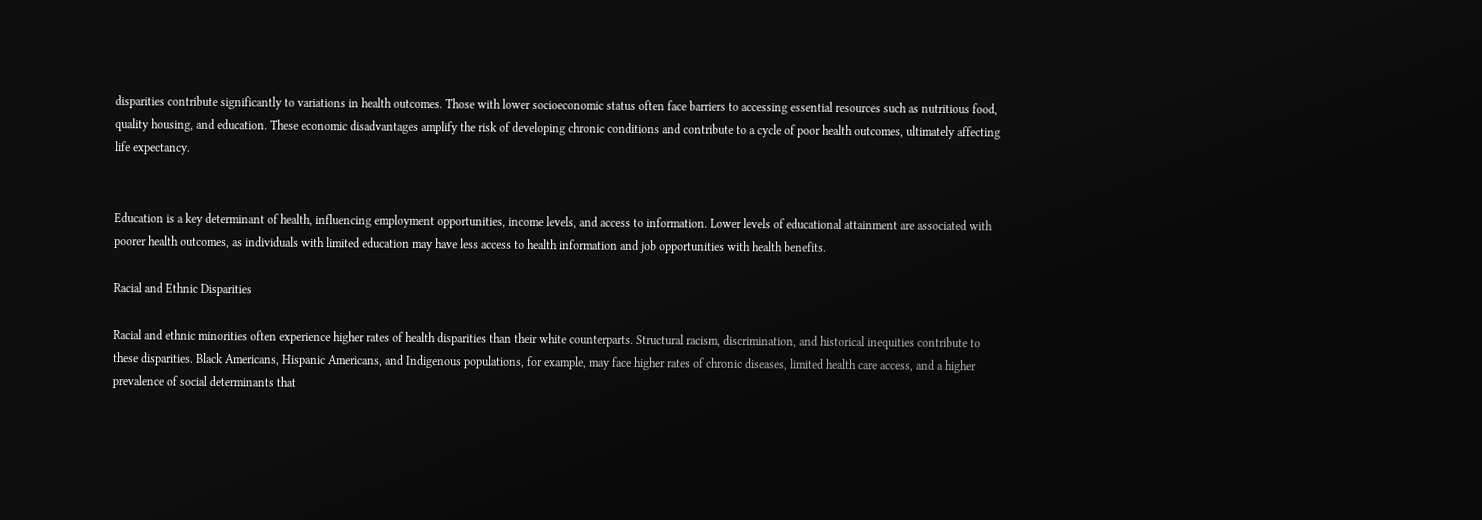disparities contribute significantly to variations in health outcomes. Those with lower socioeconomic status often face barriers to accessing essential resources such as nutritious food, quality housing, and education. These economic disadvantages amplify the risk of developing chronic conditions and contribute to a cycle of poor health outcomes, ultimately affecting life expectancy.


Education is a key determinant of health, influencing employment opportunities, income levels, and access to information. Lower levels of educational attainment are associated with poorer health outcomes, as individuals with limited education may have less access to health information and job opportunities with health benefits.

Racial and Ethnic Disparities

Racial and ethnic minorities often experience higher rates of health disparities than their white counterparts. Structural racism, discrimination, and historical inequities contribute to these disparities. Black Americans, Hispanic Americans, and Indigenous populations, for example, may face higher rates of chronic diseases, limited health care access, and a higher prevalence of social determinants that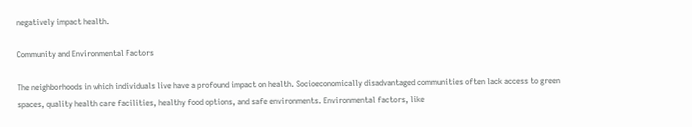negatively impact health.

Community and Environmental Factors

The neighborhoods in which individuals live have a profound impact on health. Socioeconomically disadvantaged communities often lack access to green spaces, quality health care facilities, healthy food options, and safe environments. Environmental factors, like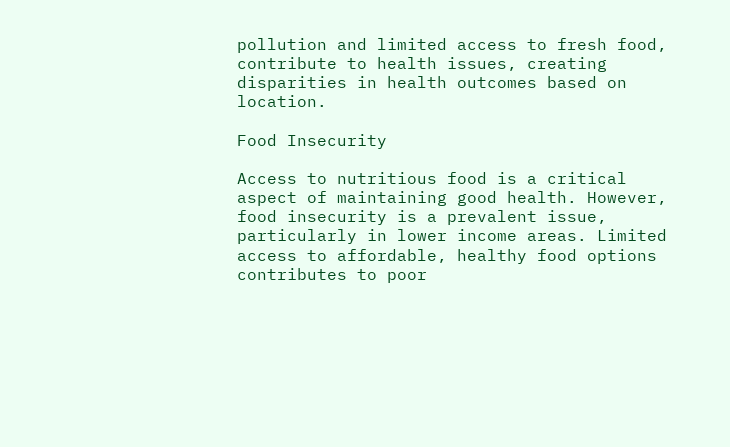pollution and limited access to fresh food, contribute to health issues, creating disparities in health outcomes based on location.

Food Insecurity

Access to nutritious food is a critical aspect of maintaining good health. However, food insecurity is a prevalent issue, particularly in lower income areas. Limited access to affordable, healthy food options contributes to poor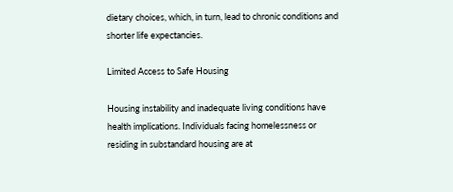dietary choices, which, in turn, lead to chronic conditions and shorter life expectancies.

Limited Access to Safe Housing

Housing instability and inadequate living conditions have health implications. Individuals facing homelessness or residing in substandard housing are at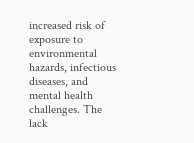increased risk of exposure to environmental hazards, infectious diseases, and mental health challenges. The lack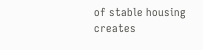of stable housing creates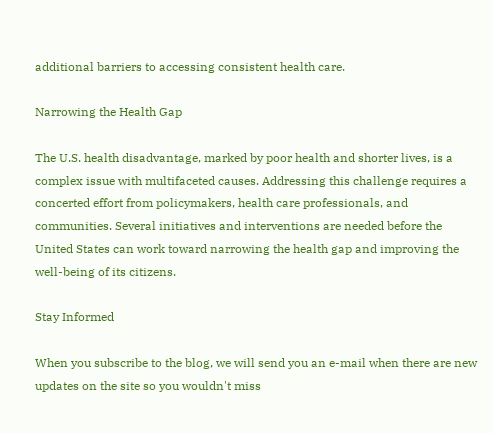additional barriers to accessing consistent health care.

Narrowing the Health Gap

The U.S. health disadvantage, marked by poor health and shorter lives, is a complex issue with multifaceted causes. Addressing this challenge requires a concerted effort from policymakers, health care professionals, and communities. Several initiatives and interventions are needed before the United States can work toward narrowing the health gap and improving the well-being of its citizens.

Stay Informed

When you subscribe to the blog, we will send you an e-mail when there are new updates on the site so you wouldn't miss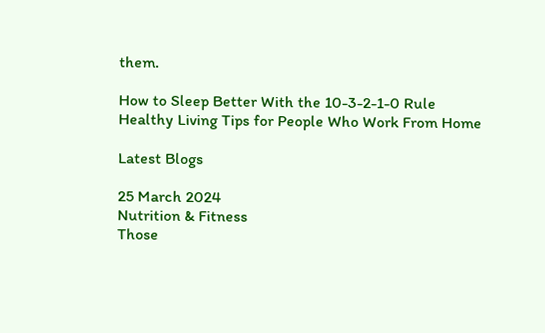them.

How to Sleep Better With the 10-3-2-1-0 Rule
Healthy Living Tips for People Who Work From Home

Latest Blogs

25 March 2024
Nutrition & Fitness
Those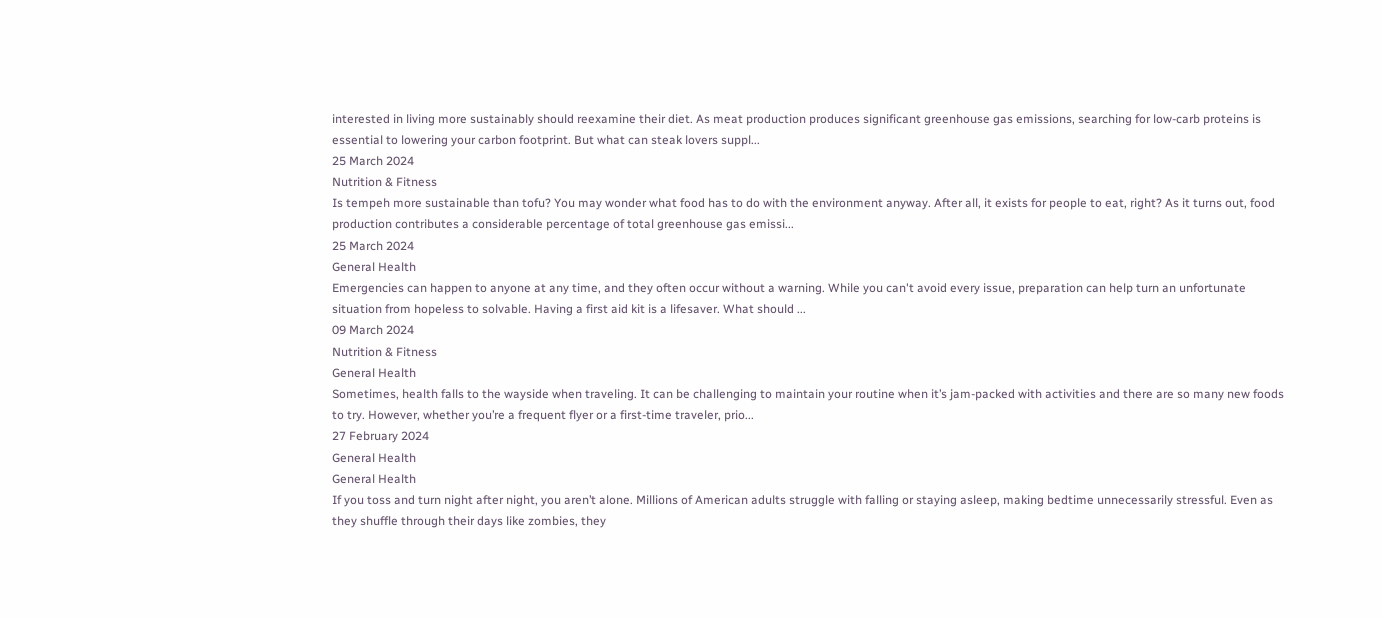interested in living more sustainably should reexamine their diet. As meat production produces significant greenhouse gas emissions, searching for low-carb proteins is essential to lowering your carbon footprint. But what can steak lovers suppl...
25 March 2024
Nutrition & Fitness
Is tempeh more sustainable than tofu? You may wonder what food has to do with the environment anyway. After all, it exists for people to eat, right? As it turns out, food production contributes a considerable percentage of total greenhouse gas emissi...
25 March 2024
General Health
Emergencies can happen to anyone at any time, and they often occur without a warning. While you can't avoid every issue, preparation can help turn an unfortunate situation from hopeless to solvable. Having a first aid kit is a lifesaver. What should ...
09 March 2024
Nutrition & Fitness
General Health
Sometimes, health falls to the wayside when traveling. It can be challenging to maintain your routine when it’s jam-packed with activities and there are so many new foods to try. However, whether you’re a frequent flyer or a first-time traveler, prio...
27 February 2024
General Health
General Health
If you toss and turn night after night, you aren’t alone. Millions of American adults struggle with falling or staying asleep, making bedtime unnecessarily stressful. Even as they shuffle through their days like zombies, they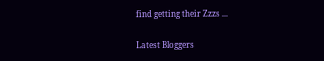find getting their Zzzs ...

Latest Bloggers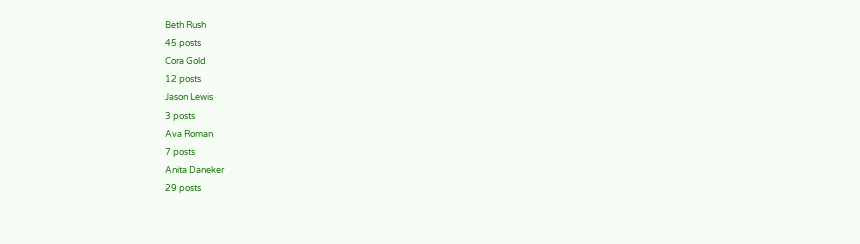Beth Rush
45 posts
Cora Gold
12 posts
Jason Lewis
3 posts
Ava Roman
7 posts
Anita Daneker
29 posts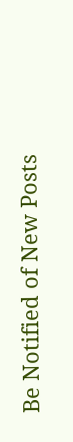Be Notified of New Posts